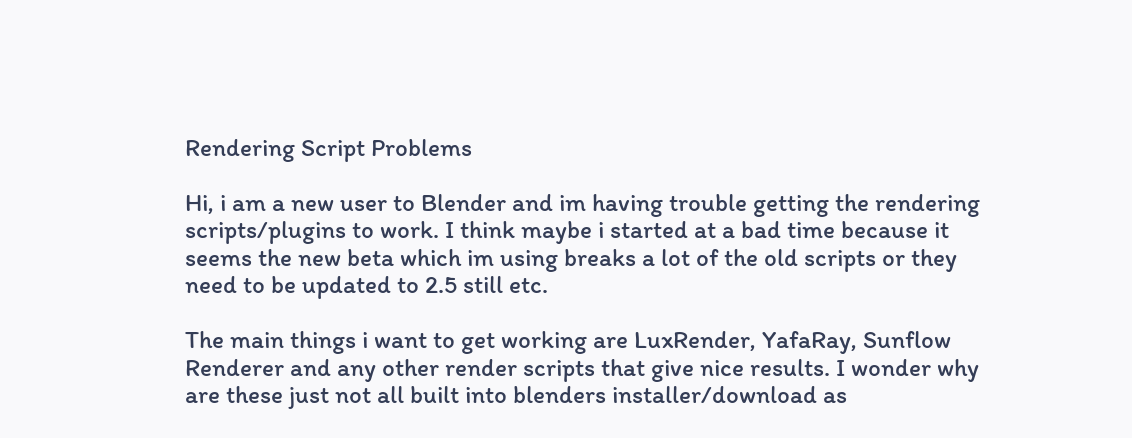Rendering Script Problems

Hi, i am a new user to Blender and im having trouble getting the rendering scripts/plugins to work. I think maybe i started at a bad time because it seems the new beta which im using breaks a lot of the old scripts or they need to be updated to 2.5 still etc.

The main things i want to get working are LuxRender, YafaRay, Sunflow Renderer and any other render scripts that give nice results. I wonder why are these just not all built into blenders installer/download as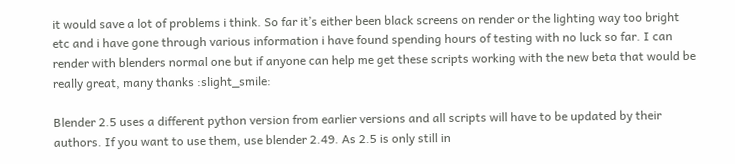it would save a lot of problems i think. So far it’s either been black screens on render or the lighting way too bright etc and i have gone through various information i have found spending hours of testing with no luck so far. I can render with blenders normal one but if anyone can help me get these scripts working with the new beta that would be really great, many thanks :slight_smile:

Blender 2.5 uses a different python version from earlier versions and all scripts will have to be updated by their authors. If you want to use them, use blender 2.49. As 2.5 is only still in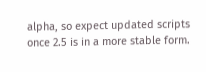alpha, so expect updated scripts once 2.5 is in a more stable form.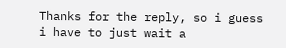Thanks for the reply, so i guess i have to just wait a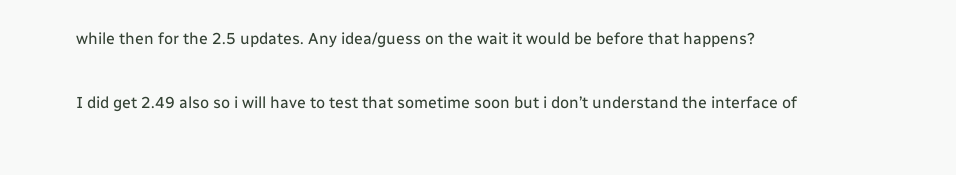while then for the 2.5 updates. Any idea/guess on the wait it would be before that happens?

I did get 2.49 also so i will have to test that sometime soon but i don’t understand the interface of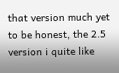that version much yet to be honest, the 2.5 version i quite like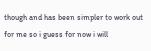though and has been simpler to work out for me so i guess for now i will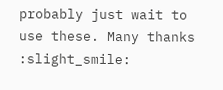probably just wait to use these. Many thanks :slight_smile: